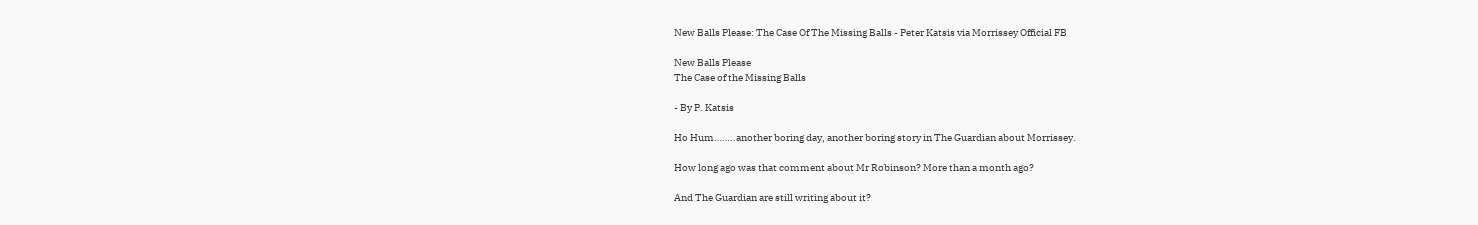New Balls Please: The Case Of The Missing Balls - Peter Katsis via Morrissey Official FB

New Balls Please
The Case of the Missing Balls

- By P. Katsis

Ho Hum……..another boring day, another boring story in The Guardian about Morrissey.

How long ago was that comment about Mr Robinson? More than a month ago?

And The Guardian are still writing about it?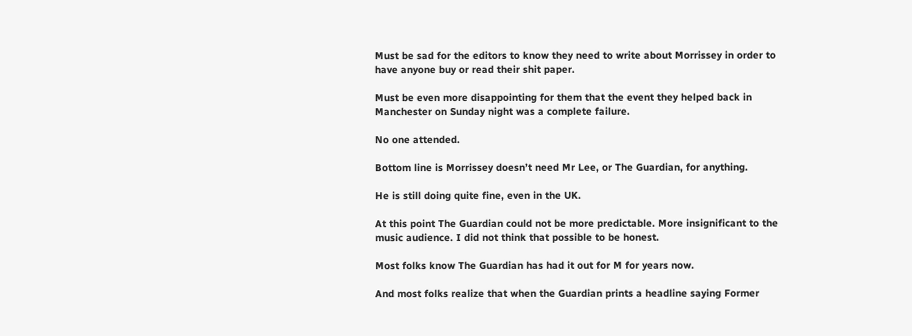Must be sad for the editors to know they need to write about Morrissey in order to have anyone buy or read their shit paper.

Must be even more disappointing for them that the event they helped back in Manchester on Sunday night was a complete failure.

No one attended.

Bottom line is Morrissey doesn’t need Mr Lee, or The Guardian, for anything.

He is still doing quite fine, even in the UK.

At this point The Guardian could not be more predictable. More insignificant to the music audience. I did not think that possible to be honest.

Most folks know The Guardian has had it out for M for years now.

And most folks realize that when the Guardian prints a headline saying Former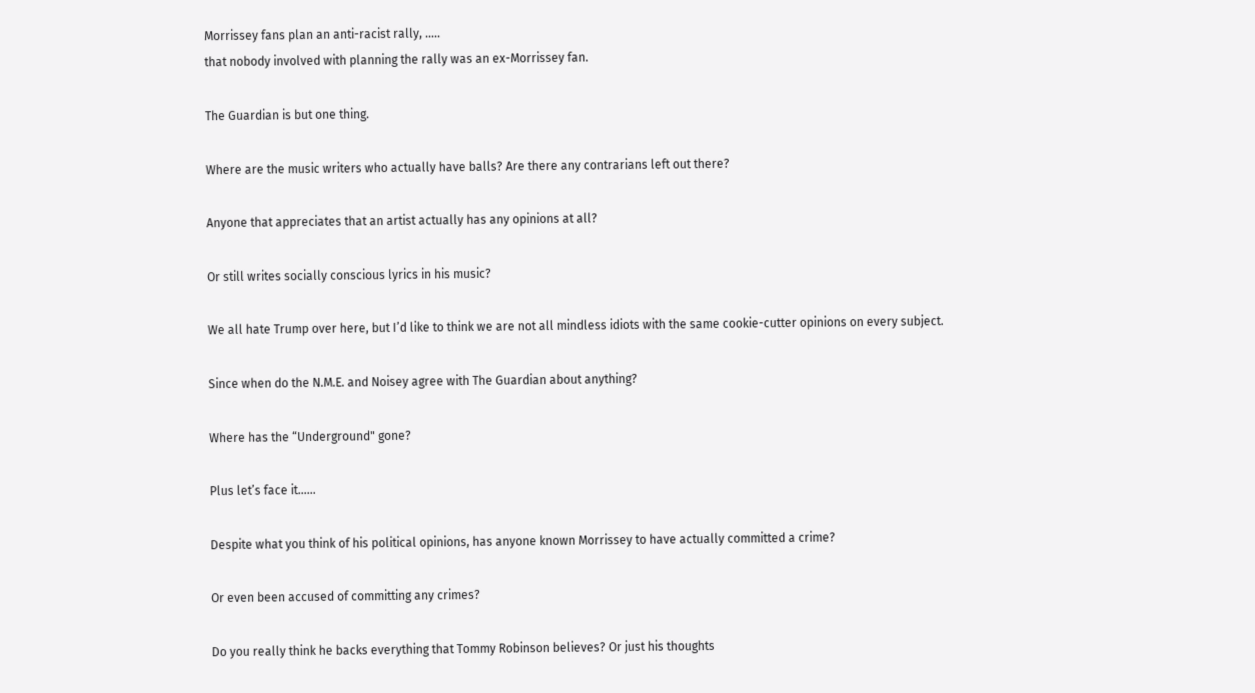Morrissey fans plan an anti-racist rally, …..
that nobody involved with planning the rally was an ex-Morrissey fan.

The Guardian is but one thing.

Where are the music writers who actually have balls? Are there any contrarians left out there?

Anyone that appreciates that an artist actually has any opinions at all?

Or still writes socially conscious lyrics in his music?

We all hate Trump over here, but I’d like to think we are not all mindless idiots with the same cookie-cutter opinions on every subject.

Since when do the N.M.E. and Noisey agree with The Guardian about anything?

Where has the “Underground" gone?

Plus let’s face it…...

Despite what you think of his political opinions, has anyone known Morrissey to have actually committed a crime?

Or even been accused of committing any crimes?

Do you really think he backs everything that Tommy Robinson believes? Or just his thoughts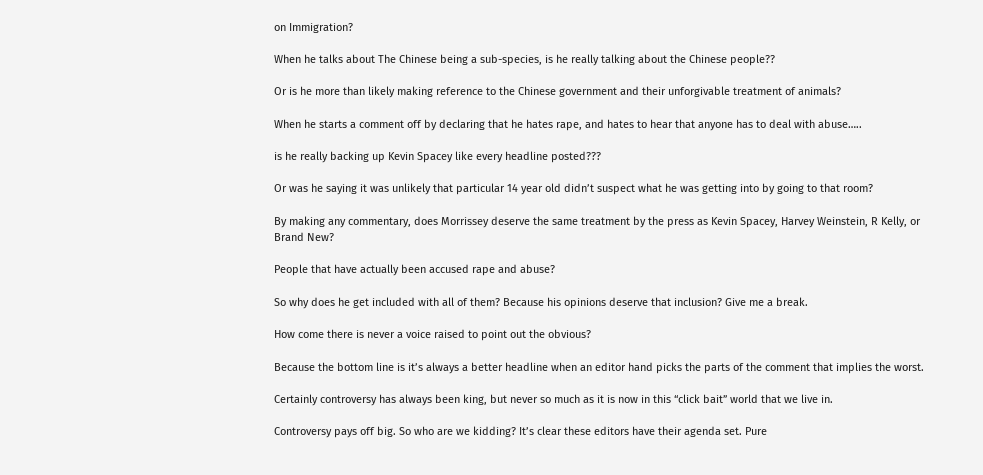on Immigration?

When he talks about The Chinese being a sub-species, is he really talking about the Chinese people??

Or is he more than likely making reference to the Chinese government and their unforgivable treatment of animals?

When he starts a comment off by declaring that he hates rape, and hates to hear that anyone has to deal with abuse…..

is he really backing up Kevin Spacey like every headline posted???

Or was he saying it was unlikely that particular 14 year old didn’t suspect what he was getting into by going to that room?

By making any commentary, does Morrissey deserve the same treatment by the press as Kevin Spacey, Harvey Weinstein, R Kelly, or Brand New?

People that have actually been accused rape and abuse?

So why does he get included with all of them? Because his opinions deserve that inclusion? Give me a break.

How come there is never a voice raised to point out the obvious?

Because the bottom line is it’s always a better headline when an editor hand picks the parts of the comment that implies the worst.

Certainly controversy has always been king, but never so much as it is now in this “click bait” world that we live in.

Controversy pays off big. So who are we kidding? It’s clear these editors have their agenda set. Pure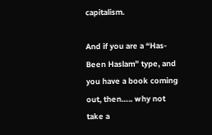capitalism.

And if you are a “Has-Been Haslam” type, and you have a book coming out, then….. why not take a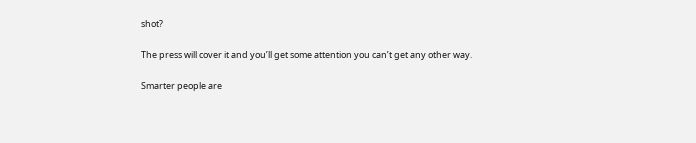shot?

The press will cover it and you’ll get some attention you can’t get any other way.

Smarter people are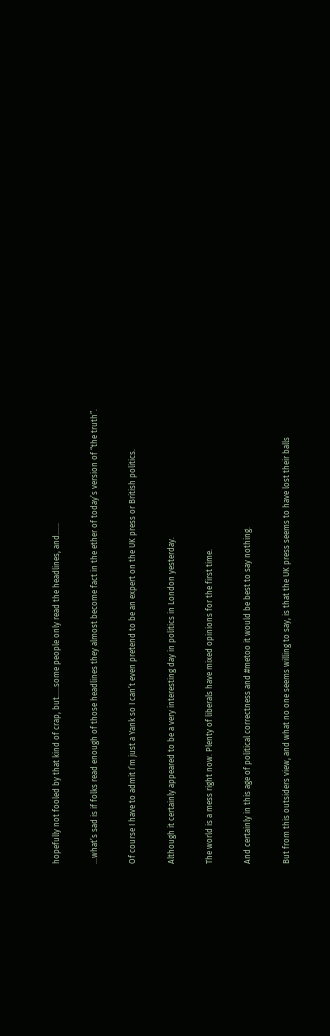hopefully not fooled by that kind of crap, but…..some people only read the headlines, and…...

...what’s sad is if folks read enough of those headlines they almost become fact in the ether of today’s version of “the truth”.

Of course I have to admit I’m just a Yank so I can’t even pretend to be an expert on the UK press or British politics.

Although it certainly appeared to be a very interesting day in politics in London yesterday.

The world is a mess right now. Plenty of liberals have mixed opinions for the first time.

And certainly in this age of political correctness and #metoo it would be best to say nothing.

But from this outsiders view, and what no one seems willing to say, is that the UK press seems to have lost their balls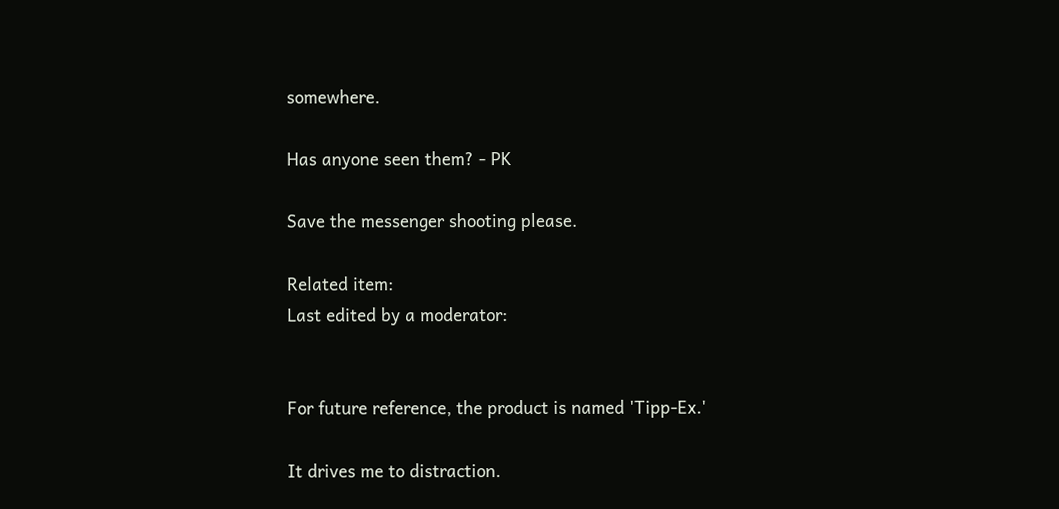somewhere.

Has anyone seen them? - PK

Save the messenger shooting please.

Related item:
Last edited by a moderator:


For future reference, the product is named 'Tipp-Ex.'

It drives me to distraction.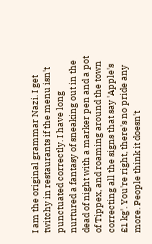I am the original grammar Nazi. I get twitchy in restaurants if the menu isn't punctuated correctly. I have long nurtured a fantasy of sneaking out in the dead of night with a marker pen and a pot of Tippex, and roaming around the town correcting all the signs that say 'Apple's £1 kg'. You're right, there's no pride any more. People think it doesn't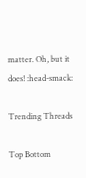matter. Oh, but it does! :head-smack:

Trending Threads

Top Bottom